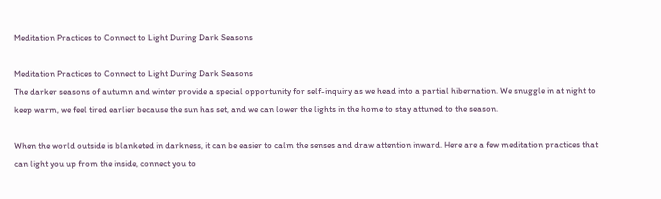Meditation Practices to Connect to Light During Dark Seasons

Meditation Practices to Connect to Light During Dark Seasons
The darker seasons of autumn and winter provide a special opportunity for self-inquiry as we head into a partial hibernation. We snuggle in at night to keep warm, we feel tired earlier because the sun has set, and we can lower the lights in the home to stay attuned to the season.

When the world outside is blanketed in darkness, it can be easier to calm the senses and draw attention inward. Here are a few meditation practices that can light you up from the inside, connect you to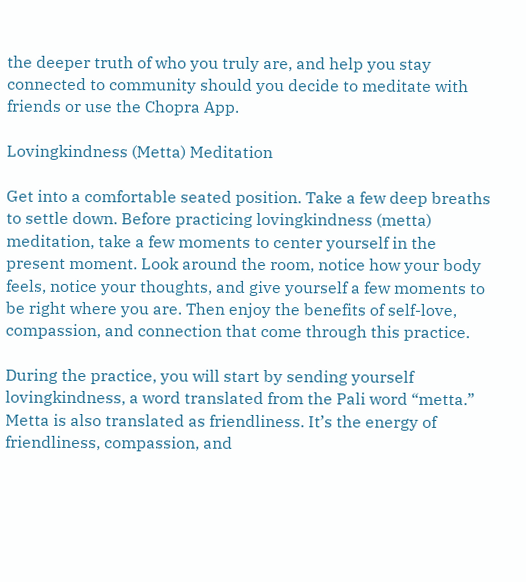the deeper truth of who you truly are, and help you stay connected to community should you decide to meditate with friends or use the Chopra App.

Lovingkindness (Metta) Meditation

Get into a comfortable seated position. Take a few deep breaths to settle down. Before practicing lovingkindness (metta) meditation, take a few moments to center yourself in the present moment. Look around the room, notice how your body feels, notice your thoughts, and give yourself a few moments to be right where you are. Then enjoy the benefits of self-love, compassion, and connection that come through this practice.

During the practice, you will start by sending yourself lovingkindness, a word translated from the Pali word “metta.” Metta is also translated as friendliness. It’s the energy of friendliness, compassion, and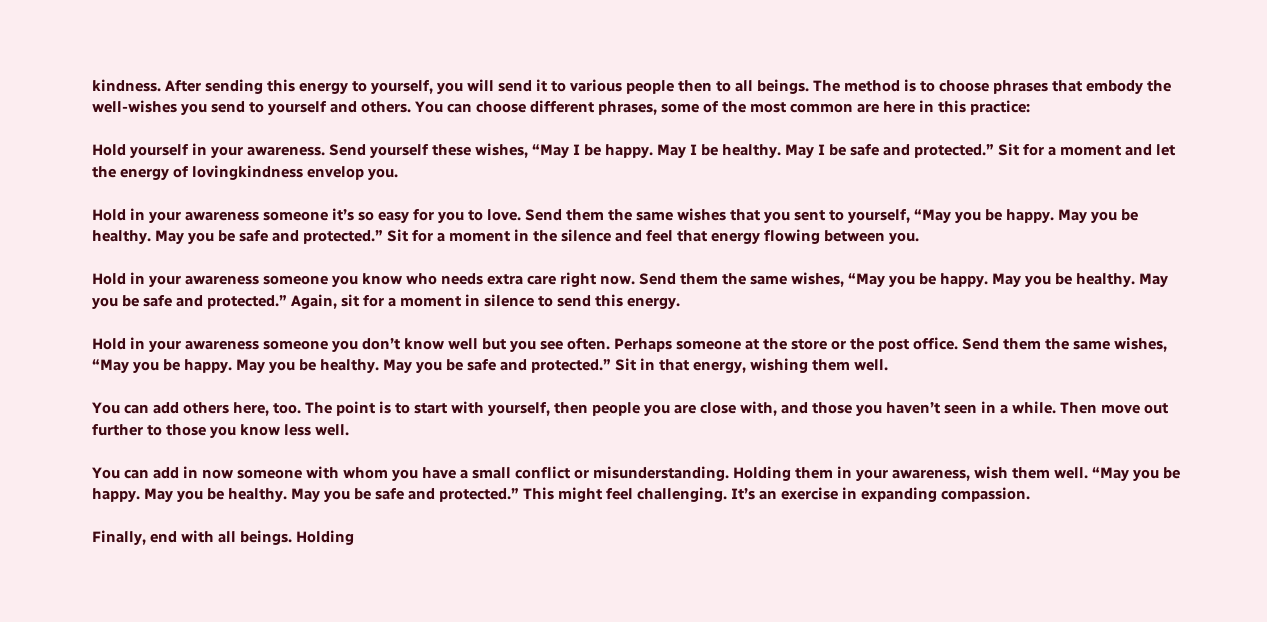kindness. After sending this energy to yourself, you will send it to various people then to all beings. The method is to choose phrases that embody the well-wishes you send to yourself and others. You can choose different phrases, some of the most common are here in this practice:

Hold yourself in your awareness. Send yourself these wishes, “May I be happy. May I be healthy. May I be safe and protected.” Sit for a moment and let the energy of lovingkindness envelop you.

Hold in your awareness someone it’s so easy for you to love. Send them the same wishes that you sent to yourself, “May you be happy. May you be healthy. May you be safe and protected.” Sit for a moment in the silence and feel that energy flowing between you.

Hold in your awareness someone you know who needs extra care right now. Send them the same wishes, “May you be happy. May you be healthy. May you be safe and protected.” Again, sit for a moment in silence to send this energy.

Hold in your awareness someone you don’t know well but you see often. Perhaps someone at the store or the post office. Send them the same wishes, “May you be happy. May you be healthy. May you be safe and protected.” Sit in that energy, wishing them well.

You can add others here, too. The point is to start with yourself, then people you are close with, and those you haven’t seen in a while. Then move out further to those you know less well.

You can add in now someone with whom you have a small conflict or misunderstanding. Holding them in your awareness, wish them well. “May you be happy. May you be healthy. May you be safe and protected.” This might feel challenging. It’s an exercise in expanding compassion.

Finally, end with all beings. Holding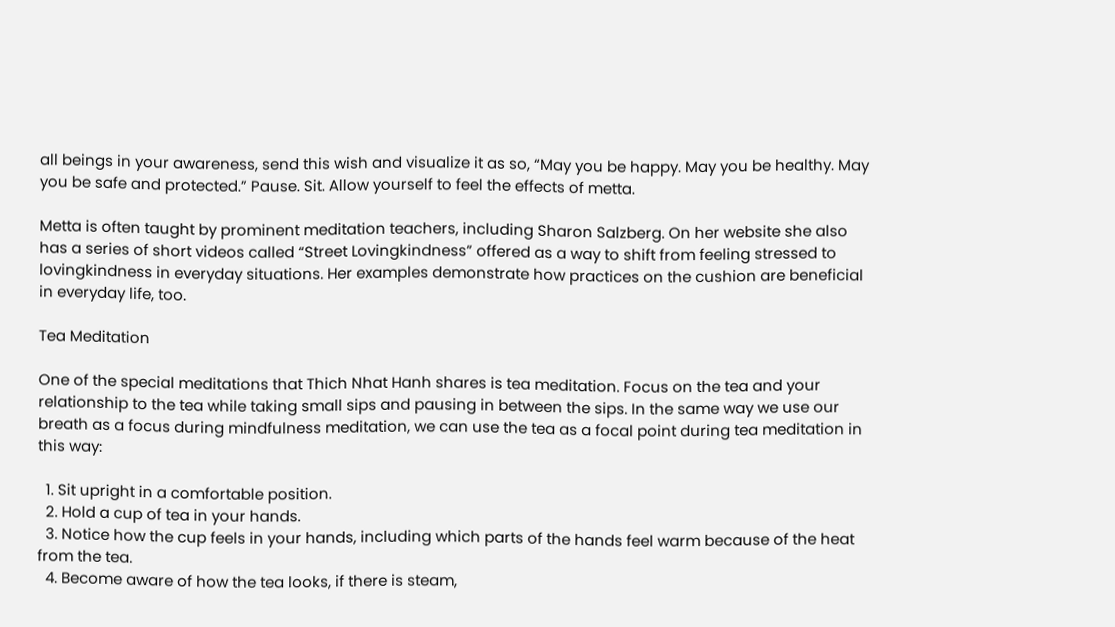all beings in your awareness, send this wish and visualize it as so, “May you be happy. May you be healthy. May you be safe and protected.” Pause. Sit. Allow yourself to feel the effects of metta.

Metta is often taught by prominent meditation teachers, including Sharon Salzberg. On her website she also has a series of short videos called “Street Lovingkindness” offered as a way to shift from feeling stressed to lovingkindness in everyday situations. Her examples demonstrate how practices on the cushion are beneficial in everyday life, too.

Tea Meditation

One of the special meditations that Thich Nhat Hanh shares is tea meditation. Focus on the tea and your relationship to the tea while taking small sips and pausing in between the sips. In the same way we use our breath as a focus during mindfulness meditation, we can use the tea as a focal point during tea meditation in this way:

  1. Sit upright in a comfortable position.
  2. Hold a cup of tea in your hands.
  3. Notice how the cup feels in your hands, including which parts of the hands feel warm because of the heat from the tea.
  4. Become aware of how the tea looks, if there is steam,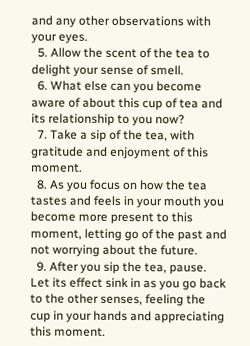and any other observations with your eyes.
  5. Allow the scent of the tea to delight your sense of smell.
  6. What else can you become aware of about this cup of tea and its relationship to you now?
  7. Take a sip of the tea, with gratitude and enjoyment of this moment.
  8. As you focus on how the tea tastes and feels in your mouth you become more present to this moment, letting go of the past and not worrying about the future.
  9. After you sip the tea, pause. Let its effect sink in as you go back to the other senses, feeling the cup in your hands and appreciating this moment.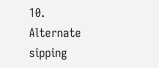10. Alternate sipping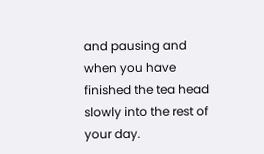and pausing and when you have finished the tea head slowly into the rest of your day.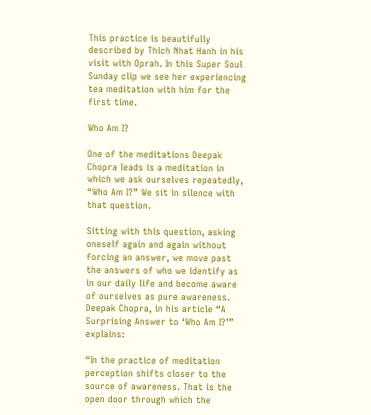This practice is beautifully described by Thich Nhat Hanh in his visit with Oprah. In this Super Soul Sunday clip we see her experiencing tea meditation with him for the first time.

Who Am I?

One of the meditations Deepak Chopra leads is a meditation in which we ask ourselves repeatedly, “Who Am I?” We sit in silence with that question.

Sitting with this question, asking oneself again and again without forcing an answer, we move past the answers of who we identify as in our daily life and become aware of ourselves as pure awareness. Deepak Chopra, in his article “A Surprising Answer to ‘Who Am I?’” explains:

“In the practice of meditation perception shifts closer to the source of awareness. That is the open door through which the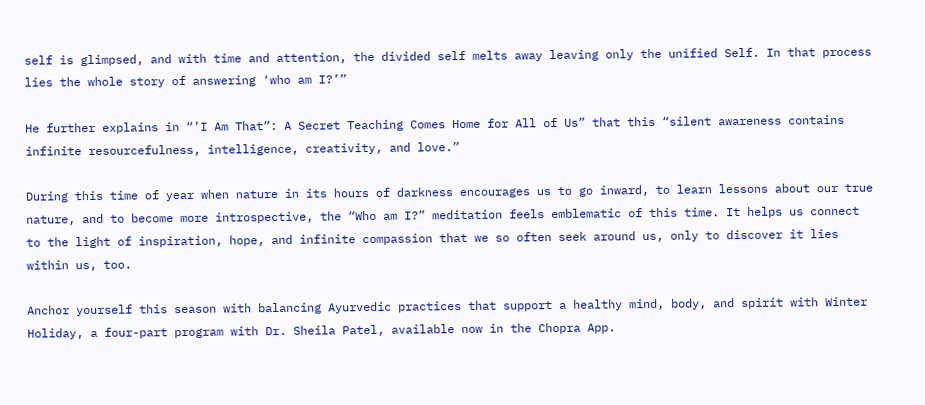self is glimpsed, and with time and attention, the divided self melts away leaving only the unified Self. In that process lies the whole story of answering ‘who am I?’”

He further explains in “’I Am That”: A Secret Teaching Comes Home for All of Us” that this “silent awareness contains infinite resourcefulness, intelligence, creativity, and love.”

During this time of year when nature in its hours of darkness encourages us to go inward, to learn lessons about our true nature, and to become more introspective, the “Who am I?” meditation feels emblematic of this time. It helps us connect to the light of inspiration, hope, and infinite compassion that we so often seek around us, only to discover it lies within us, too.

Anchor yourself this season with balancing Ayurvedic practices that support a healthy mind, body, and spirit with Winter Holiday, a four-part program with Dr. Sheila Patel, available now in the Chopra App.